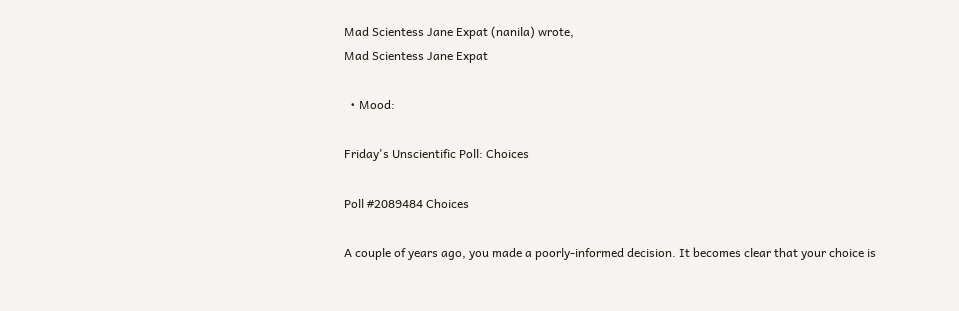Mad Scientess Jane Expat (nanila) wrote,
Mad Scientess Jane Expat

  • Mood:

Friday's Unscientific Poll: Choices

Poll #2089484 Choices

A couple of years ago, you made a poorly-informed decision. It becomes clear that your choice is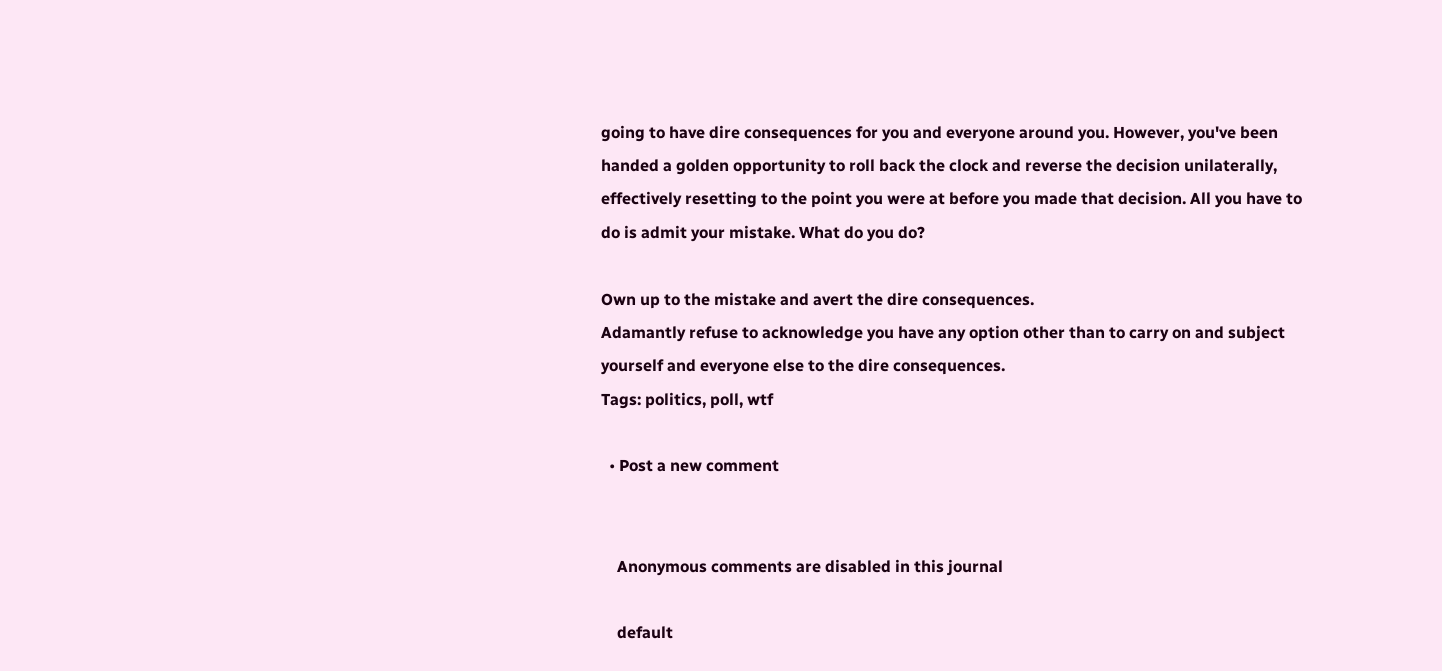going to have dire consequences for you and everyone around you. However, you've been handed a golden opportunity to roll back the clock and reverse the decision unilaterally, effectively resetting to the point you were at before you made that decision. All you have to do is admit your mistake. What do you do?

Own up to the mistake and avert the dire consequences.
Adamantly refuse to acknowledge you have any option other than to carry on and subject yourself and everyone else to the dire consequences.
Tags: politics, poll, wtf

  • Post a new comment


    Anonymous comments are disabled in this journal

    default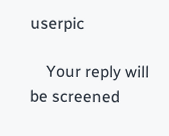userpic

    Your reply will be screened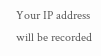Your IP address will be recorded